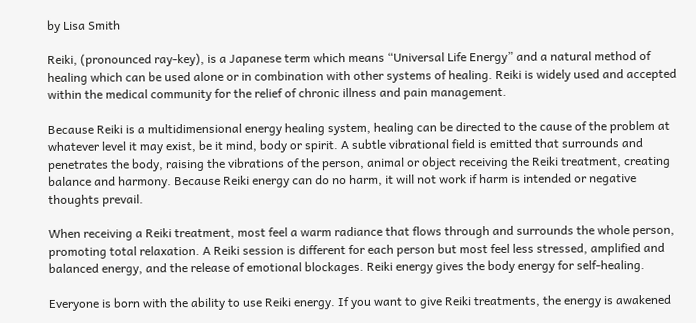by Lisa Smith

Reiki, (pronounced ray-key), is a Japanese term which means “Universal Life Energy” and a natural method of healing which can be used alone or in combination with other systems of healing. Reiki is widely used and accepted within the medical community for the relief of chronic illness and pain management.

Because Reiki is a multidimensional energy healing system, healing can be directed to the cause of the problem at whatever level it may exist, be it mind, body or spirit. A subtle vibrational field is emitted that surrounds and penetrates the body, raising the vibrations of the person, animal or object receiving the Reiki treatment, creating balance and harmony. Because Reiki energy can do no harm, it will not work if harm is intended or negative thoughts prevail.

When receiving a Reiki treatment, most feel a warm radiance that flows through and surrounds the whole person, promoting total relaxation. A Reiki session is different for each person but most feel less stressed, amplified and balanced energy, and the release of emotional blockages. Reiki energy gives the body energy for self-healing.

Everyone is born with the ability to use Reiki energy. If you want to give Reiki treatments, the energy is awakened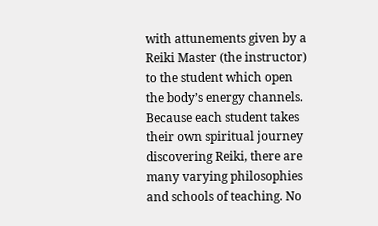with attunements given by a Reiki Master (the instructor) to the student which open the body’s energy channels. Because each student takes their own spiritual journey discovering Reiki, there are many varying philosophies and schools of teaching. No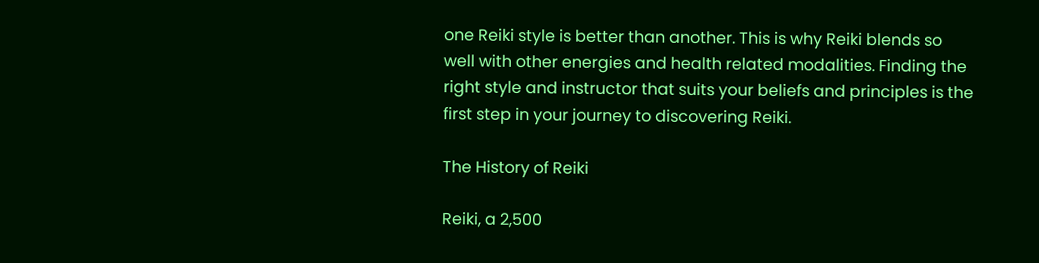one Reiki style is better than another. This is why Reiki blends so well with other energies and health related modalities. Finding the right style and instructor that suits your beliefs and principles is the first step in your journey to discovering Reiki.

The History of Reiki

Reiki, a 2,500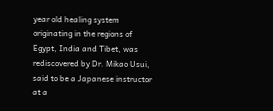year old healing system originating in the regions of Egypt, India and Tibet, was rediscovered by Dr. Mikao Usui, said to be a Japanese instructor at a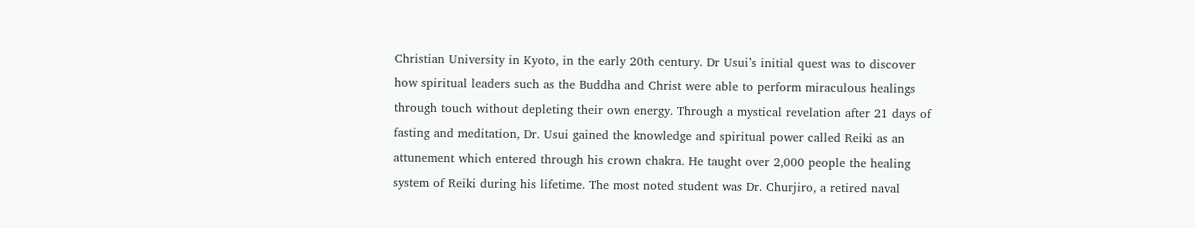Christian University in Kyoto, in the early 20th century. Dr Usui’s initial quest was to discover how spiritual leaders such as the Buddha and Christ were able to perform miraculous healings through touch without depleting their own energy. Through a mystical revelation after 21 days of fasting and meditation, Dr. Usui gained the knowledge and spiritual power called Reiki as an attunement which entered through his crown chakra. He taught over 2,000 people the healing system of Reiki during his lifetime. The most noted student was Dr. Churjiro, a retired naval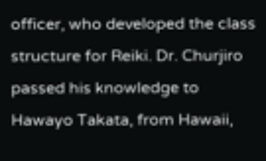officer, who developed the class structure for Reiki. Dr. Churjiro passed his knowledge to Hawayo Takata, from Hawaii,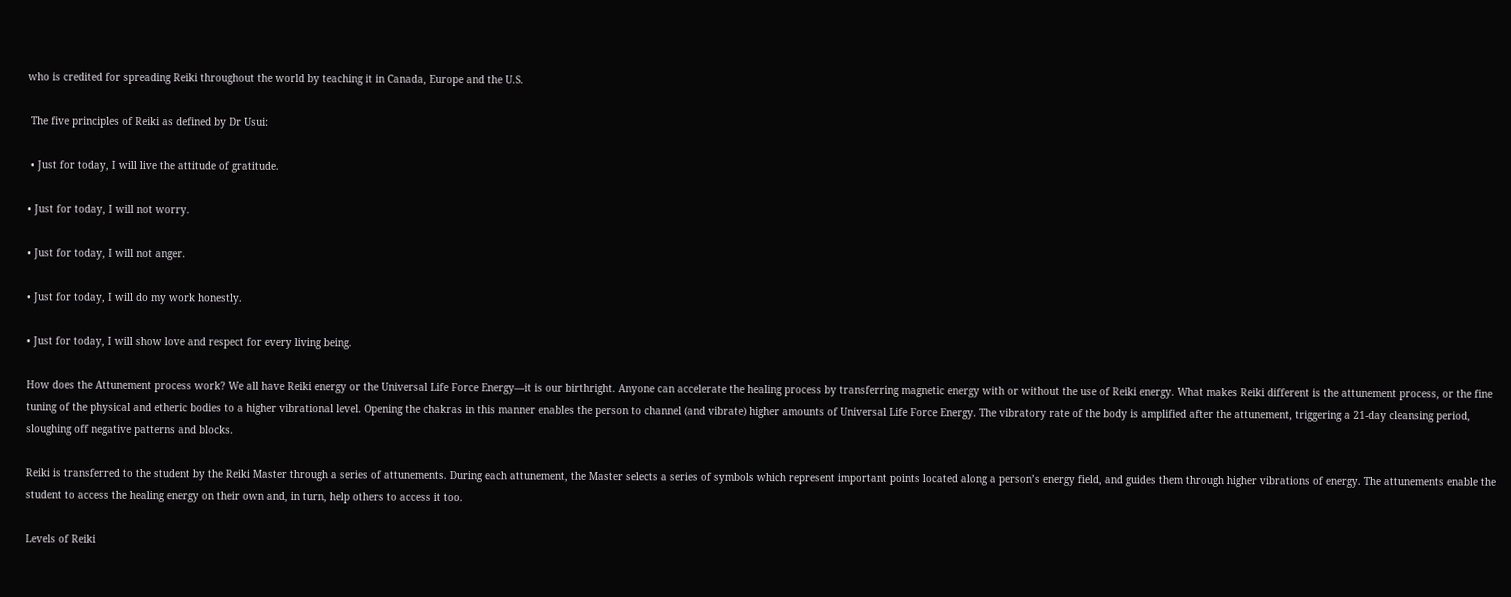who is credited for spreading Reiki throughout the world by teaching it in Canada, Europe and the U.S.

 The five principles of Reiki as defined by Dr Usui:

 • Just for today, I will live the attitude of gratitude.

• Just for today, I will not worry.

• Just for today, I will not anger.

• Just for today, I will do my work honestly.

• Just for today, I will show love and respect for every living being.

How does the Attunement process work? We all have Reiki energy or the Universal Life Force Energy—it is our birthright. Anyone can accelerate the healing process by transferring magnetic energy with or without the use of Reiki energy. What makes Reiki different is the attunement process, or the fine tuning of the physical and etheric bodies to a higher vibrational level. Opening the chakras in this manner enables the person to channel (and vibrate) higher amounts of Universal Life Force Energy. The vibratory rate of the body is amplified after the attunement, triggering a 21-day cleansing period, sloughing off negative patterns and blocks.

Reiki is transferred to the student by the Reiki Master through a series of attunements. During each attunement, the Master selects a series of symbols which represent important points located along a person’s energy field, and guides them through higher vibrations of energy. The attunements enable the student to access the healing energy on their own and, in turn, help others to access it too.

Levels of Reiki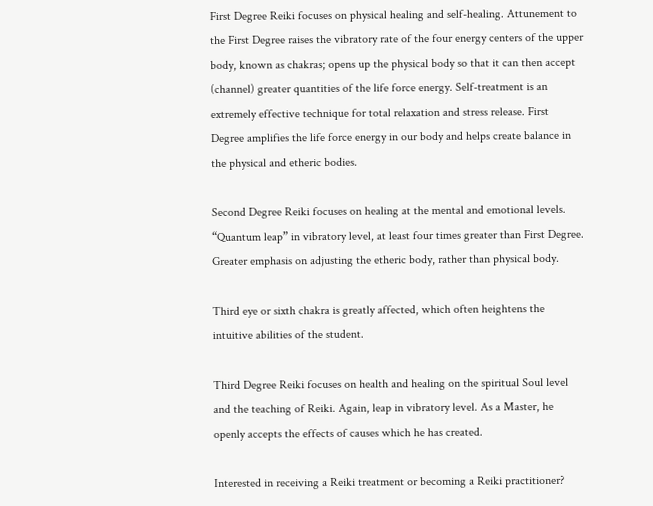First Degree Reiki focuses on physical healing and self-healing. Attunement to the First Degree raises the vibratory rate of the four energy centers of the upper body, known as chakras; opens up the physical body so that it can then accept (channel) greater quantities of the life force energy. Self-treatment is an extremely effective technique for total relaxation and stress release. First Degree amplifies the life force energy in our body and helps create balance in the physical and etheric bodies.

Second Degree Reiki focuses on healing at the mental and emotional levels. “Quantum leap” in vibratory level, at least four times greater than First Degree. Greater emphasis on adjusting the etheric body, rather than physical body.

Third eye or sixth chakra is greatly affected, which often heightens the intuitive abilities of the student.

Third Degree Reiki focuses on health and healing on the spiritual Soul level and the teaching of Reiki. Again, leap in vibratory level. As a Master, he openly accepts the effects of causes which he has created.

Interested in receiving a Reiki treatment or becoming a Reiki practitioner?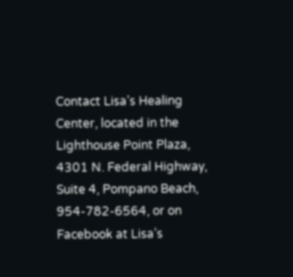Contact Lisa’s Healing Center, located in the Lighthouse Point Plaza, 4301 N. Federal Highway, Suite 4, Pompano Beach, 954-782-6564, or on Facebook at Lisa’s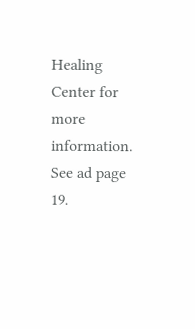Healing Center for more information. See ad page 19.